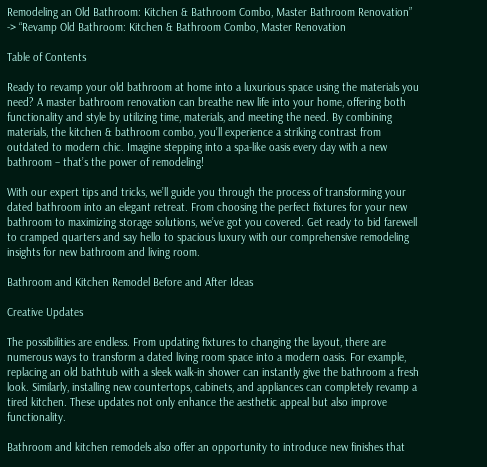Remodeling an Old Bathroom: Kitchen & Bathroom Combo, Master Bathroom Renovation” -> “Revamp Old Bathroom: Kitchen & Bathroom Combo, Master Renovation

Table of Contents

Ready to revamp your old bathroom at home into a luxurious space using the materials you need? A master bathroom renovation can breathe new life into your home, offering both functionality and style by utilizing time, materials, and meeting the need. By combining materials, the kitchen & bathroom combo, you’ll experience a striking contrast from outdated to modern chic. Imagine stepping into a spa-like oasis every day with a new bathroom – that’s the power of remodeling!

With our expert tips and tricks, we’ll guide you through the process of transforming your dated bathroom into an elegant retreat. From choosing the perfect fixtures for your new bathroom to maximizing storage solutions, we’ve got you covered. Get ready to bid farewell to cramped quarters and say hello to spacious luxury with our comprehensive remodeling insights for new bathroom and living room.

Bathroom and Kitchen Remodel Before and After Ideas

Creative Updates

The possibilities are endless. From updating fixtures to changing the layout, there are numerous ways to transform a dated living room space into a modern oasis. For example, replacing an old bathtub with a sleek walk-in shower can instantly give the bathroom a fresh look. Similarly, installing new countertops, cabinets, and appliances can completely revamp a tired kitchen. These updates not only enhance the aesthetic appeal but also improve functionality.

Bathroom and kitchen remodels also offer an opportunity to introduce new finishes that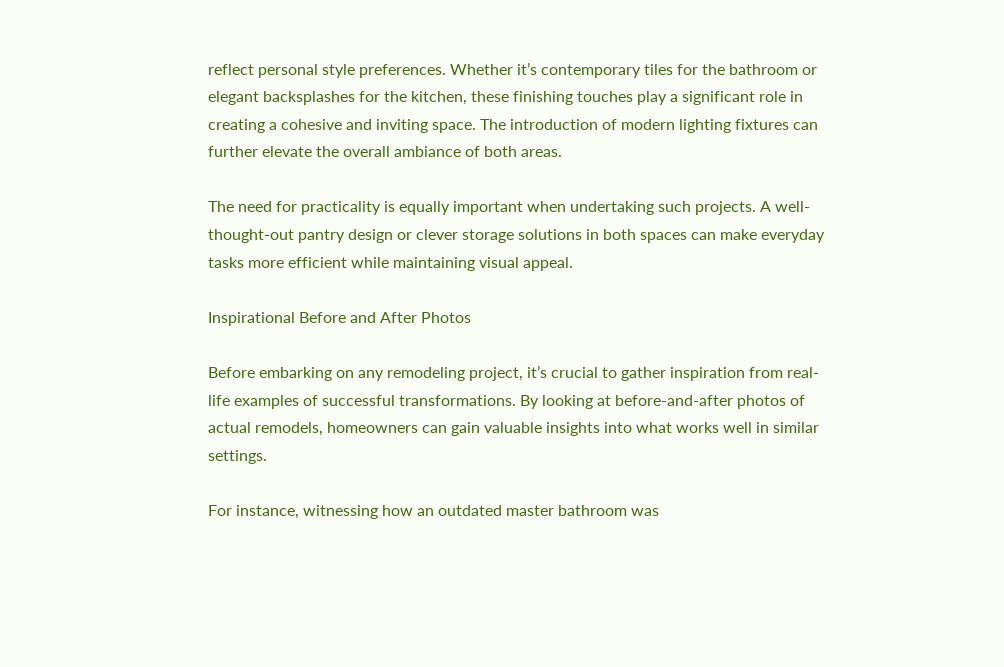reflect personal style preferences. Whether it’s contemporary tiles for the bathroom or elegant backsplashes for the kitchen, these finishing touches play a significant role in creating a cohesive and inviting space. The introduction of modern lighting fixtures can further elevate the overall ambiance of both areas.

The need for practicality is equally important when undertaking such projects. A well-thought-out pantry design or clever storage solutions in both spaces can make everyday tasks more efficient while maintaining visual appeal.

Inspirational Before and After Photos

Before embarking on any remodeling project, it’s crucial to gather inspiration from real-life examples of successful transformations. By looking at before-and-after photos of actual remodels, homeowners can gain valuable insights into what works well in similar settings.

For instance, witnessing how an outdated master bathroom was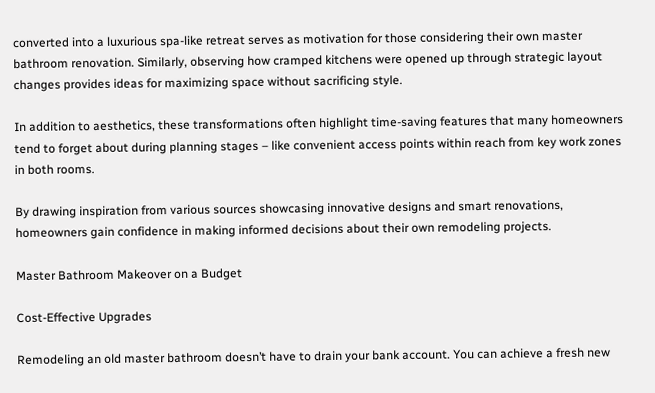converted into a luxurious spa-like retreat serves as motivation for those considering their own master bathroom renovation. Similarly, observing how cramped kitchens were opened up through strategic layout changes provides ideas for maximizing space without sacrificing style.

In addition to aesthetics, these transformations often highlight time-saving features that many homeowners tend to forget about during planning stages – like convenient access points within reach from key work zones in both rooms.

By drawing inspiration from various sources showcasing innovative designs and smart renovations, homeowners gain confidence in making informed decisions about their own remodeling projects.

Master Bathroom Makeover on a Budget

Cost-Effective Upgrades

Remodeling an old master bathroom doesn’t have to drain your bank account. You can achieve a fresh new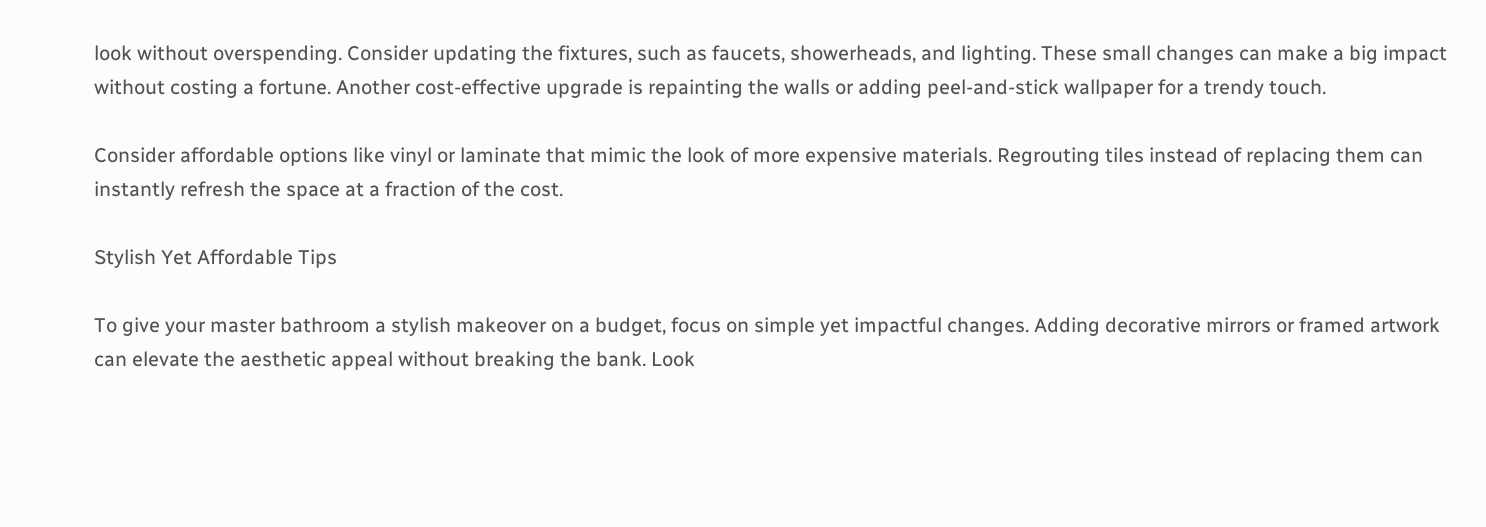look without overspending. Consider updating the fixtures, such as faucets, showerheads, and lighting. These small changes can make a big impact without costing a fortune. Another cost-effective upgrade is repainting the walls or adding peel-and-stick wallpaper for a trendy touch.

Consider affordable options like vinyl or laminate that mimic the look of more expensive materials. Regrouting tiles instead of replacing them can instantly refresh the space at a fraction of the cost.

Stylish Yet Affordable Tips

To give your master bathroom a stylish makeover on a budget, focus on simple yet impactful changes. Adding decorative mirrors or framed artwork can elevate the aesthetic appeal without breaking the bank. Look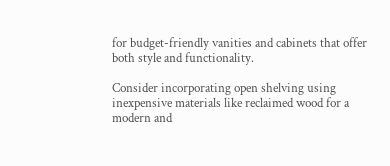for budget-friendly vanities and cabinets that offer both style and functionality.

Consider incorporating open shelving using inexpensive materials like reclaimed wood for a modern and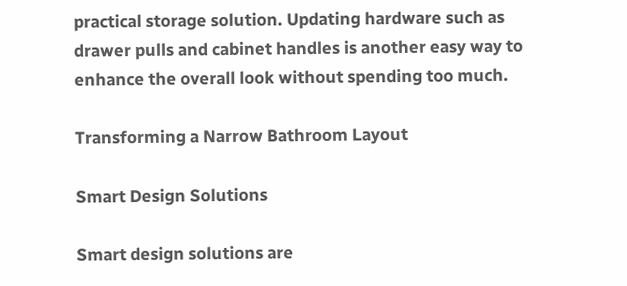practical storage solution. Updating hardware such as drawer pulls and cabinet handles is another easy way to enhance the overall look without spending too much.

Transforming a Narrow Bathroom Layout

Smart Design Solutions

Smart design solutions are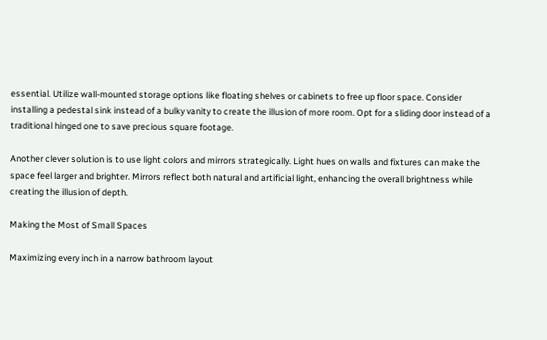essential. Utilize wall-mounted storage options like floating shelves or cabinets to free up floor space. Consider installing a pedestal sink instead of a bulky vanity to create the illusion of more room. Opt for a sliding door instead of a traditional hinged one to save precious square footage.

Another clever solution is to use light colors and mirrors strategically. Light hues on walls and fixtures can make the space feel larger and brighter. Mirrors reflect both natural and artificial light, enhancing the overall brightness while creating the illusion of depth.

Making the Most of Small Spaces

Maximizing every inch in a narrow bathroom layout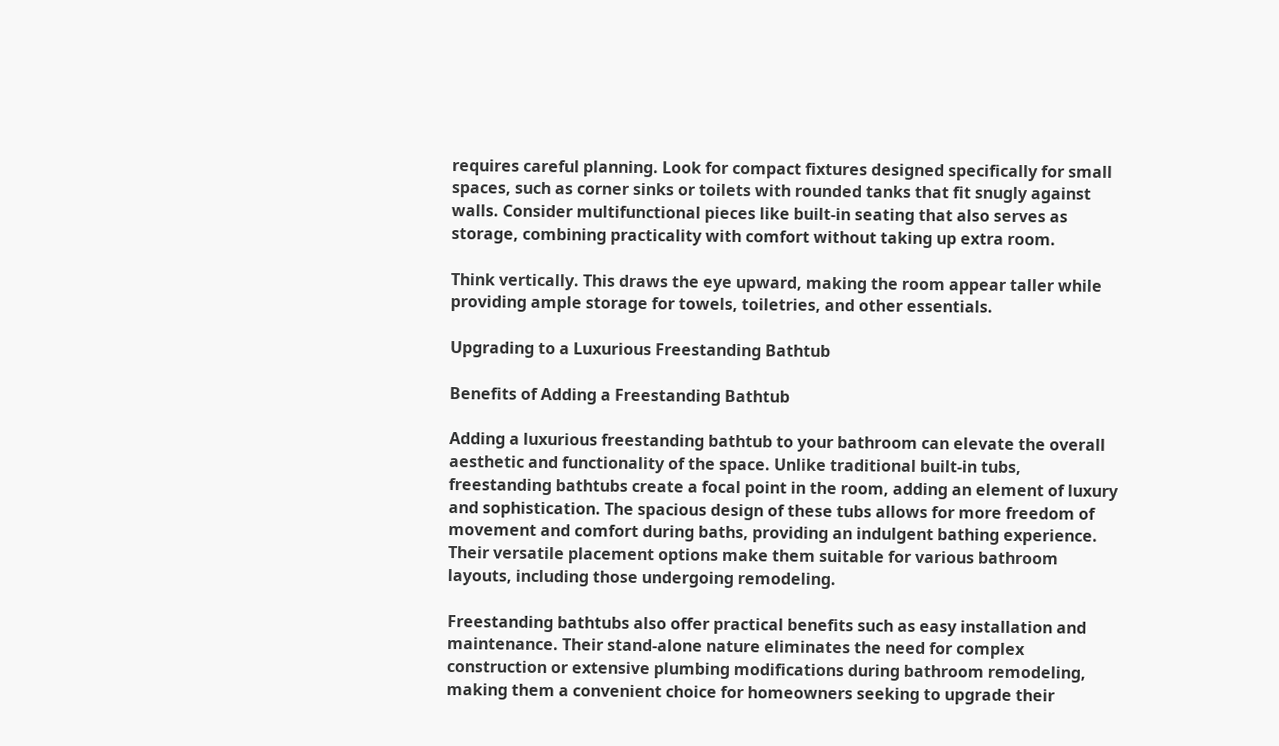requires careful planning. Look for compact fixtures designed specifically for small spaces, such as corner sinks or toilets with rounded tanks that fit snugly against walls. Consider multifunctional pieces like built-in seating that also serves as storage, combining practicality with comfort without taking up extra room.

Think vertically. This draws the eye upward, making the room appear taller while providing ample storage for towels, toiletries, and other essentials.

Upgrading to a Luxurious Freestanding Bathtub

Benefits of Adding a Freestanding Bathtub

Adding a luxurious freestanding bathtub to your bathroom can elevate the overall aesthetic and functionality of the space. Unlike traditional built-in tubs, freestanding bathtubs create a focal point in the room, adding an element of luxury and sophistication. The spacious design of these tubs allows for more freedom of movement and comfort during baths, providing an indulgent bathing experience. Their versatile placement options make them suitable for various bathroom layouts, including those undergoing remodeling.

Freestanding bathtubs also offer practical benefits such as easy installation and maintenance. Their stand-alone nature eliminates the need for complex construction or extensive plumbing modifications during bathroom remodeling, making them a convenient choice for homeowners seeking to upgrade their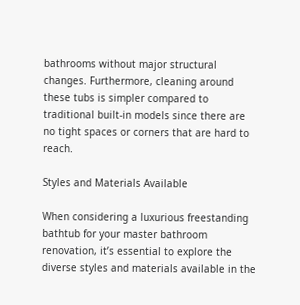bathrooms without major structural changes. Furthermore, cleaning around these tubs is simpler compared to traditional built-in models since there are no tight spaces or corners that are hard to reach.

Styles and Materials Available

When considering a luxurious freestanding bathtub for your master bathroom renovation, it’s essential to explore the diverse styles and materials available in the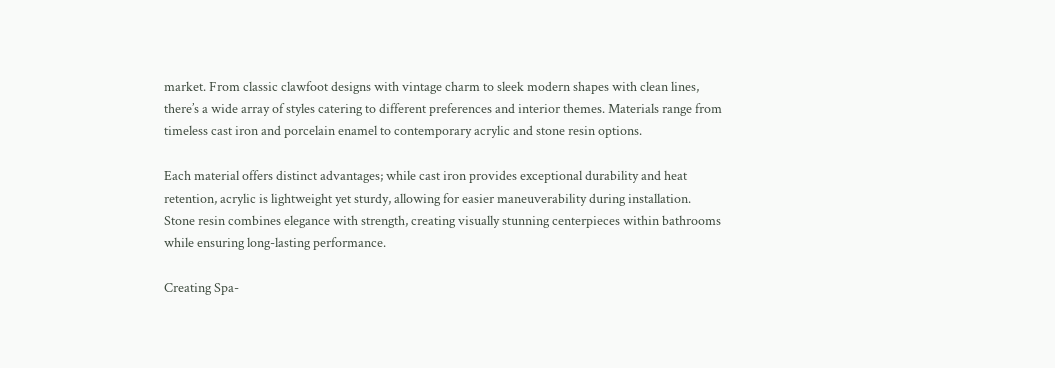market. From classic clawfoot designs with vintage charm to sleek modern shapes with clean lines, there’s a wide array of styles catering to different preferences and interior themes. Materials range from timeless cast iron and porcelain enamel to contemporary acrylic and stone resin options.

Each material offers distinct advantages; while cast iron provides exceptional durability and heat retention, acrylic is lightweight yet sturdy, allowing for easier maneuverability during installation. Stone resin combines elegance with strength, creating visually stunning centerpieces within bathrooms while ensuring long-lasting performance.

Creating Spa-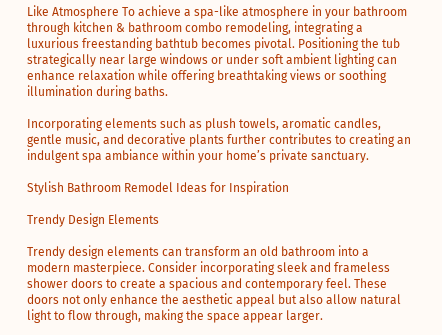Like Atmosphere To achieve a spa-like atmosphere in your bathroom through kitchen & bathroom combo remodeling, integrating a luxurious freestanding bathtub becomes pivotal. Positioning the tub strategically near large windows or under soft ambient lighting can enhance relaxation while offering breathtaking views or soothing illumination during baths.

Incorporating elements such as plush towels, aromatic candles, gentle music, and decorative plants further contributes to creating an indulgent spa ambiance within your home’s private sanctuary.

Stylish Bathroom Remodel Ideas for Inspiration

Trendy Design Elements

Trendy design elements can transform an old bathroom into a modern masterpiece. Consider incorporating sleek and frameless shower doors to create a spacious and contemporary feel. These doors not only enhance the aesthetic appeal but also allow natural light to flow through, making the space appear larger.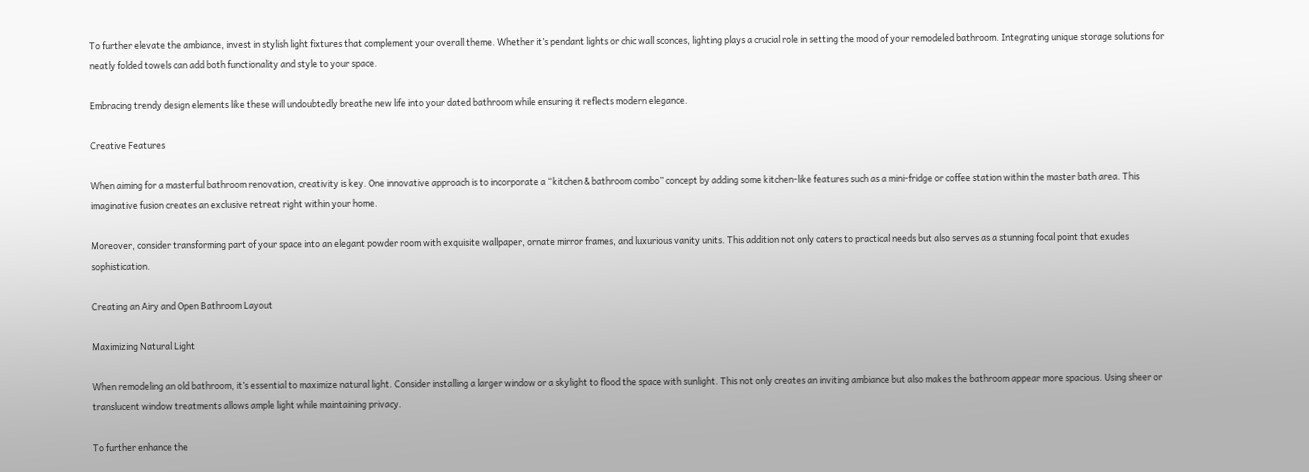To further elevate the ambiance, invest in stylish light fixtures that complement your overall theme. Whether it’s pendant lights or chic wall sconces, lighting plays a crucial role in setting the mood of your remodeled bathroom. Integrating unique storage solutions for neatly folded towels can add both functionality and style to your space.

Embracing trendy design elements like these will undoubtedly breathe new life into your dated bathroom while ensuring it reflects modern elegance.

Creative Features

When aiming for a masterful bathroom renovation, creativity is key. One innovative approach is to incorporate a “kitchen & bathroom combo” concept by adding some kitchen-like features such as a mini-fridge or coffee station within the master bath area. This imaginative fusion creates an exclusive retreat right within your home.

Moreover, consider transforming part of your space into an elegant powder room with exquisite wallpaper, ornate mirror frames, and luxurious vanity units. This addition not only caters to practical needs but also serves as a stunning focal point that exudes sophistication.

Creating an Airy and Open Bathroom Layout

Maximizing Natural Light

When remodeling an old bathroom, it’s essential to maximize natural light. Consider installing a larger window or a skylight to flood the space with sunlight. This not only creates an inviting ambiance but also makes the bathroom appear more spacious. Using sheer or translucent window treatments allows ample light while maintaining privacy.

To further enhance the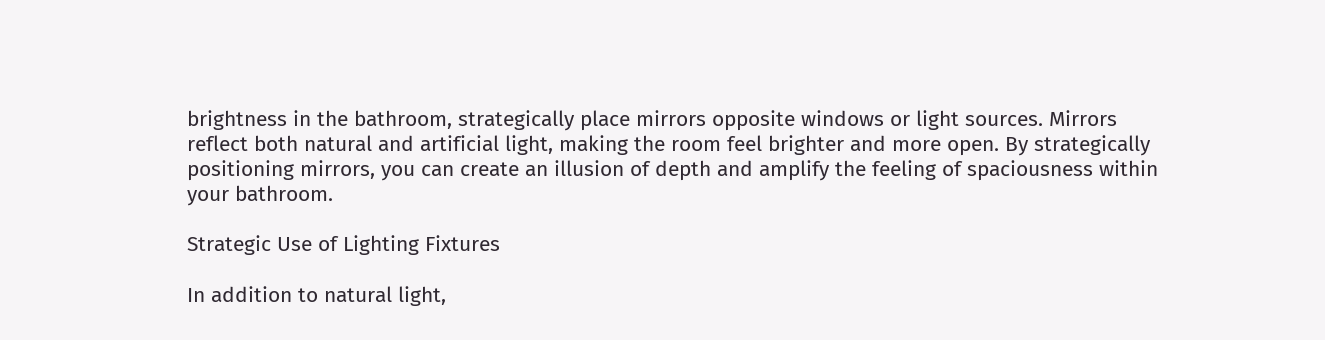brightness in the bathroom, strategically place mirrors opposite windows or light sources. Mirrors reflect both natural and artificial light, making the room feel brighter and more open. By strategically positioning mirrors, you can create an illusion of depth and amplify the feeling of spaciousness within your bathroom.

Strategic Use of Lighting Fixtures

In addition to natural light,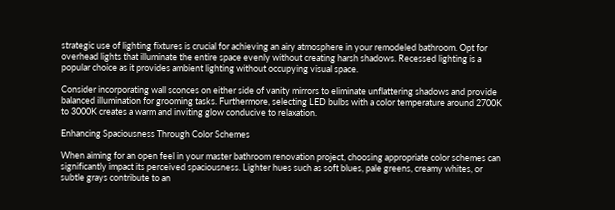strategic use of lighting fixtures is crucial for achieving an airy atmosphere in your remodeled bathroom. Opt for overhead lights that illuminate the entire space evenly without creating harsh shadows. Recessed lighting is a popular choice as it provides ambient lighting without occupying visual space.

Consider incorporating wall sconces on either side of vanity mirrors to eliminate unflattering shadows and provide balanced illumination for grooming tasks. Furthermore, selecting LED bulbs with a color temperature around 2700K to 3000K creates a warm and inviting glow conducive to relaxation.

Enhancing Spaciousness Through Color Schemes

When aiming for an open feel in your master bathroom renovation project, choosing appropriate color schemes can significantly impact its perceived spaciousness. Lighter hues such as soft blues, pale greens, creamy whites, or subtle grays contribute to an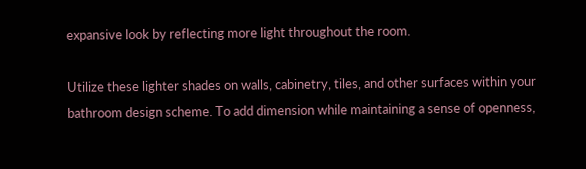expansive look by reflecting more light throughout the room.

Utilize these lighter shades on walls, cabinetry, tiles, and other surfaces within your bathroom design scheme. To add dimension while maintaining a sense of openness,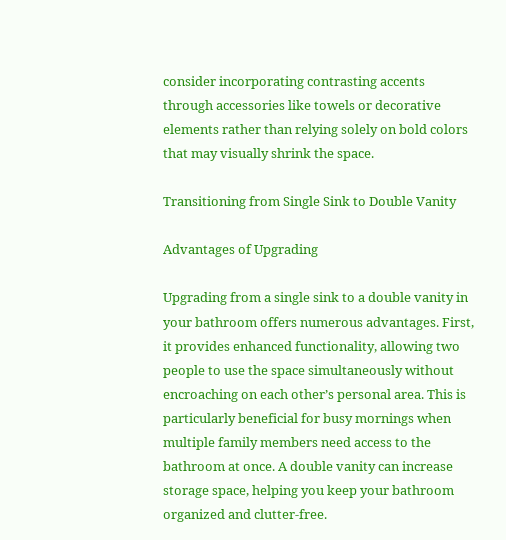consider incorporating contrasting accents through accessories like towels or decorative elements rather than relying solely on bold colors that may visually shrink the space.

Transitioning from Single Sink to Double Vanity

Advantages of Upgrading

Upgrading from a single sink to a double vanity in your bathroom offers numerous advantages. First, it provides enhanced functionality, allowing two people to use the space simultaneously without encroaching on each other’s personal area. This is particularly beneficial for busy mornings when multiple family members need access to the bathroom at once. A double vanity can increase storage space, helping you keep your bathroom organized and clutter-free.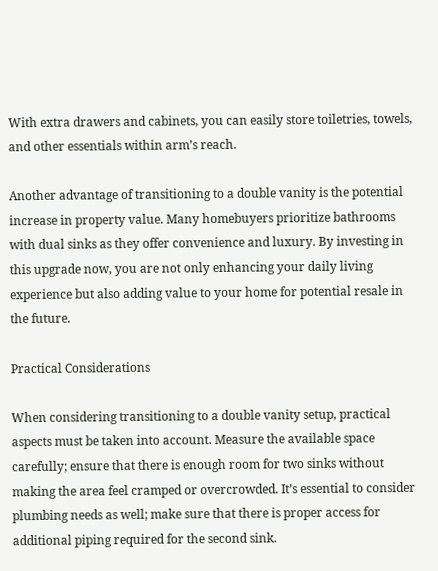With extra drawers and cabinets, you can easily store toiletries, towels, and other essentials within arm’s reach.

Another advantage of transitioning to a double vanity is the potential increase in property value. Many homebuyers prioritize bathrooms with dual sinks as they offer convenience and luxury. By investing in this upgrade now, you are not only enhancing your daily living experience but also adding value to your home for potential resale in the future.

Practical Considerations

When considering transitioning to a double vanity setup, practical aspects must be taken into account. Measure the available space carefully; ensure that there is enough room for two sinks without making the area feel cramped or overcrowded. It’s essential to consider plumbing needs as well; make sure that there is proper access for additional piping required for the second sink.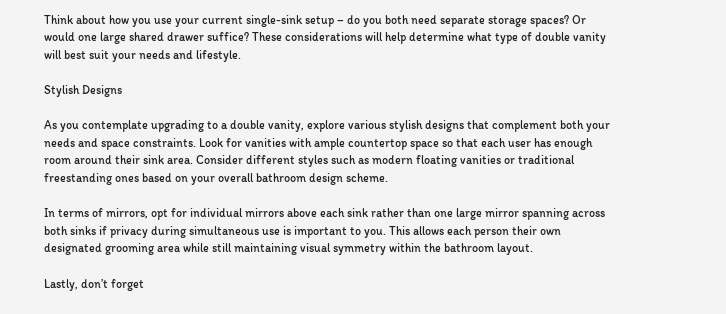Think about how you use your current single-sink setup – do you both need separate storage spaces? Or would one large shared drawer suffice? These considerations will help determine what type of double vanity will best suit your needs and lifestyle.

Stylish Designs

As you contemplate upgrading to a double vanity, explore various stylish designs that complement both your needs and space constraints. Look for vanities with ample countertop space so that each user has enough room around their sink area. Consider different styles such as modern floating vanities or traditional freestanding ones based on your overall bathroom design scheme.

In terms of mirrors, opt for individual mirrors above each sink rather than one large mirror spanning across both sinks if privacy during simultaneous use is important to you. This allows each person their own designated grooming area while still maintaining visual symmetry within the bathroom layout.

Lastly, don’t forget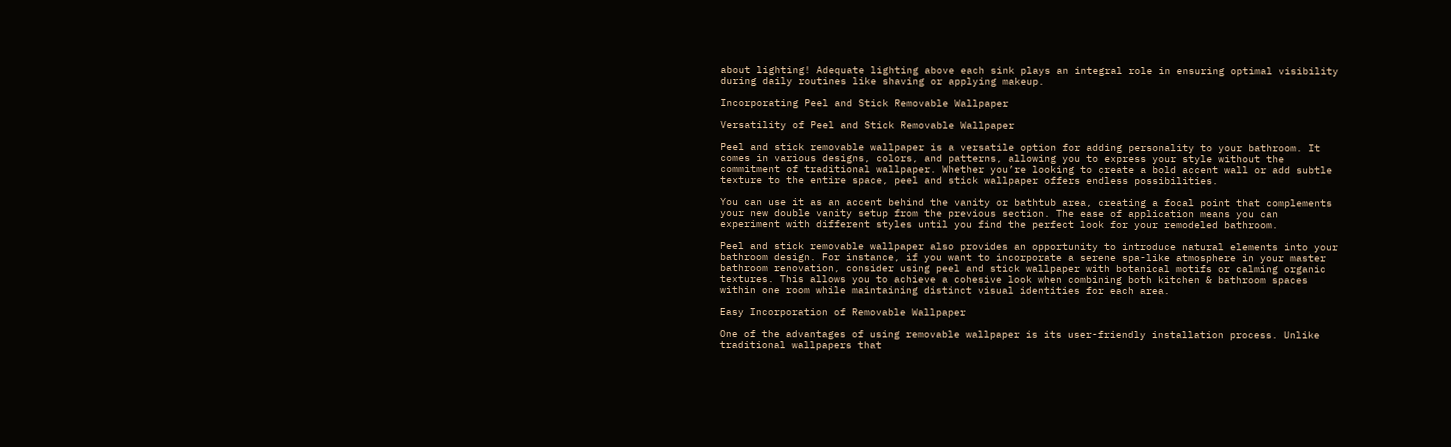about lighting! Adequate lighting above each sink plays an integral role in ensuring optimal visibility during daily routines like shaving or applying makeup.

Incorporating Peel and Stick Removable Wallpaper

Versatility of Peel and Stick Removable Wallpaper

Peel and stick removable wallpaper is a versatile option for adding personality to your bathroom. It comes in various designs, colors, and patterns, allowing you to express your style without the commitment of traditional wallpaper. Whether you’re looking to create a bold accent wall or add subtle texture to the entire space, peel and stick wallpaper offers endless possibilities.

You can use it as an accent behind the vanity or bathtub area, creating a focal point that complements your new double vanity setup from the previous section. The ease of application means you can experiment with different styles until you find the perfect look for your remodeled bathroom.

Peel and stick removable wallpaper also provides an opportunity to introduce natural elements into your bathroom design. For instance, if you want to incorporate a serene spa-like atmosphere in your master bathroom renovation, consider using peel and stick wallpaper with botanical motifs or calming organic textures. This allows you to achieve a cohesive look when combining both kitchen & bathroom spaces within one room while maintaining distinct visual identities for each area.

Easy Incorporation of Removable Wallpaper

One of the advantages of using removable wallpaper is its user-friendly installation process. Unlike traditional wallpapers that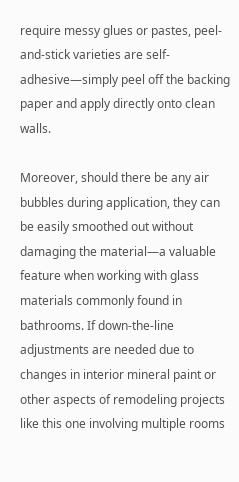require messy glues or pastes, peel-and-stick varieties are self-adhesive—simply peel off the backing paper and apply directly onto clean walls.

Moreover, should there be any air bubbles during application, they can be easily smoothed out without damaging the material—a valuable feature when working with glass materials commonly found in bathrooms. If down-the-line adjustments are needed due to changes in interior mineral paint or other aspects of remodeling projects like this one involving multiple rooms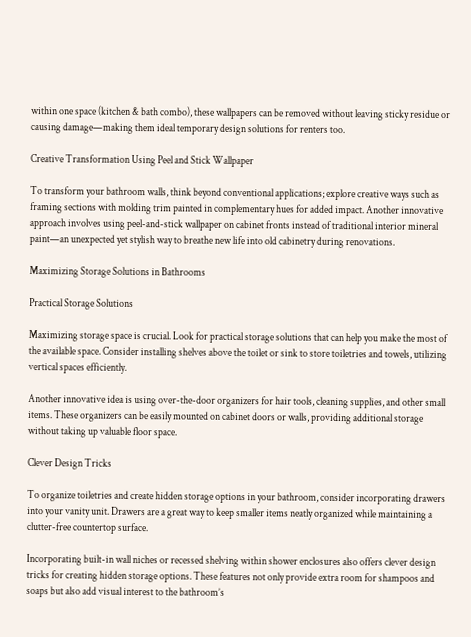within one space (kitchen & bath combo), these wallpapers can be removed without leaving sticky residue or causing damage—making them ideal temporary design solutions for renters too.

Creative Transformation Using Peel and Stick Wallpaper

To transform your bathroom walls, think beyond conventional applications; explore creative ways such as framing sections with molding trim painted in complementary hues for added impact. Another innovative approach involves using peel-and-stick wallpaper on cabinet fronts instead of traditional interior mineral paint—an unexpected yet stylish way to breathe new life into old cabinetry during renovations.

Maximizing Storage Solutions in Bathrooms

Practical Storage Solutions

Maximizing storage space is crucial. Look for practical storage solutions that can help you make the most of the available space. Consider installing shelves above the toilet or sink to store toiletries and towels, utilizing vertical spaces efficiently.

Another innovative idea is using over-the-door organizers for hair tools, cleaning supplies, and other small items. These organizers can be easily mounted on cabinet doors or walls, providing additional storage without taking up valuable floor space.

Clever Design Tricks

To organize toiletries and create hidden storage options in your bathroom, consider incorporating drawers into your vanity unit. Drawers are a great way to keep smaller items neatly organized while maintaining a clutter-free countertop surface.

Incorporating built-in wall niches or recessed shelving within shower enclosures also offers clever design tricks for creating hidden storage options. These features not only provide extra room for shampoos and soaps but also add visual interest to the bathroom’s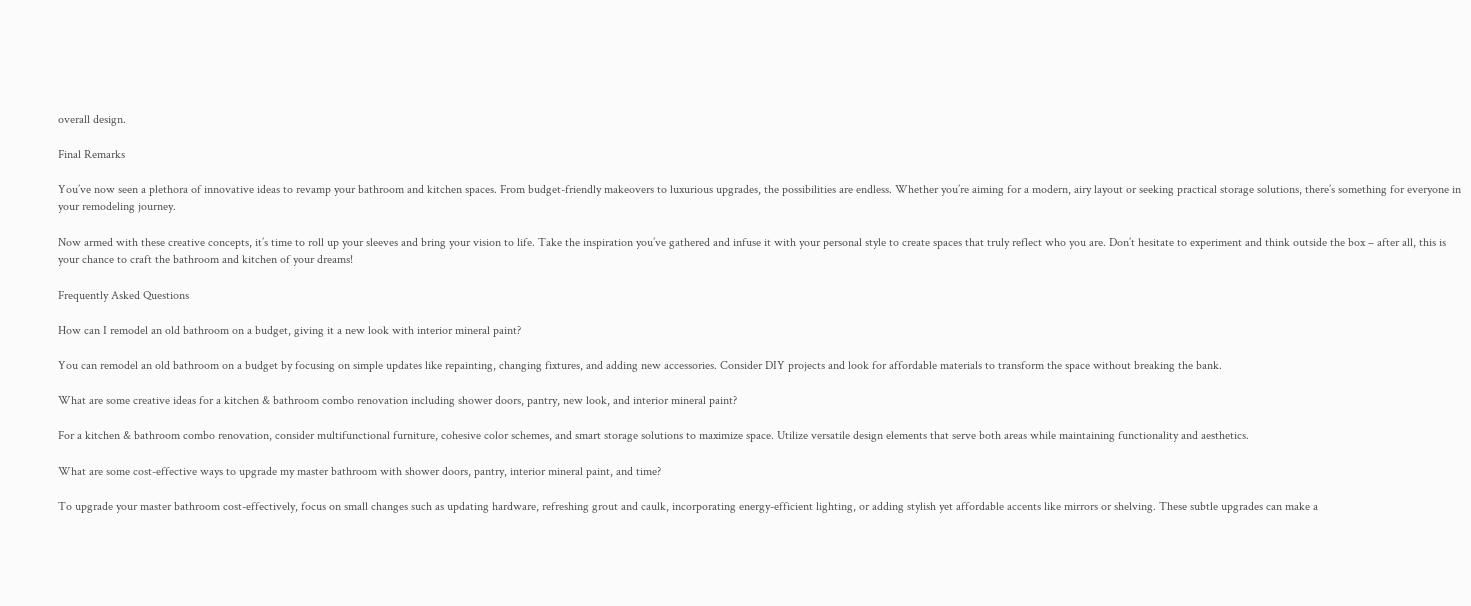overall design.

Final Remarks

You’ve now seen a plethora of innovative ideas to revamp your bathroom and kitchen spaces. From budget-friendly makeovers to luxurious upgrades, the possibilities are endless. Whether you’re aiming for a modern, airy layout or seeking practical storage solutions, there’s something for everyone in your remodeling journey.

Now armed with these creative concepts, it’s time to roll up your sleeves and bring your vision to life. Take the inspiration you’ve gathered and infuse it with your personal style to create spaces that truly reflect who you are. Don’t hesitate to experiment and think outside the box – after all, this is your chance to craft the bathroom and kitchen of your dreams!

Frequently Asked Questions

How can I remodel an old bathroom on a budget, giving it a new look with interior mineral paint?

You can remodel an old bathroom on a budget by focusing on simple updates like repainting, changing fixtures, and adding new accessories. Consider DIY projects and look for affordable materials to transform the space without breaking the bank.

What are some creative ideas for a kitchen & bathroom combo renovation including shower doors, pantry, new look, and interior mineral paint?

For a kitchen & bathroom combo renovation, consider multifunctional furniture, cohesive color schemes, and smart storage solutions to maximize space. Utilize versatile design elements that serve both areas while maintaining functionality and aesthetics.

What are some cost-effective ways to upgrade my master bathroom with shower doors, pantry, interior mineral paint, and time?

To upgrade your master bathroom cost-effectively, focus on small changes such as updating hardware, refreshing grout and caulk, incorporating energy-efficient lighting, or adding stylish yet affordable accents like mirrors or shelving. These subtle upgrades can make a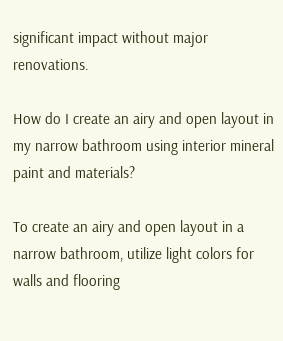significant impact without major renovations.

How do I create an airy and open layout in my narrow bathroom using interior mineral paint and materials?

To create an airy and open layout in a narrow bathroom, utilize light colors for walls and flooring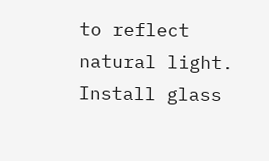to reflect natural light. Install glass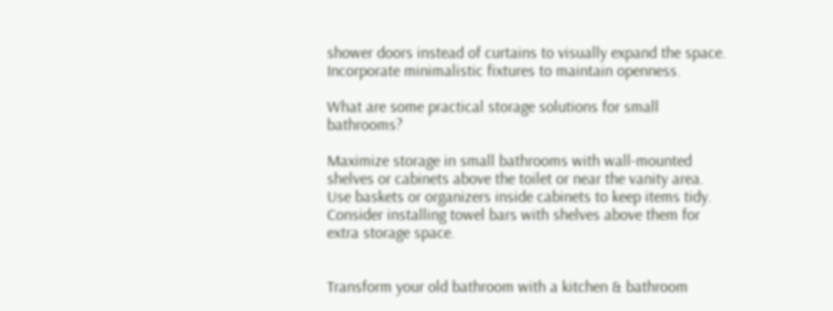shower doors instead of curtains to visually expand the space. Incorporate minimalistic fixtures to maintain openness.

What are some practical storage solutions for small bathrooms?

Maximize storage in small bathrooms with wall-mounted shelves or cabinets above the toilet or near the vanity area. Use baskets or organizers inside cabinets to keep items tidy. Consider installing towel bars with shelves above them for extra storage space.


Transform your old bathroom with a kitchen & bathroom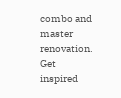combo and master renovation. Get inspired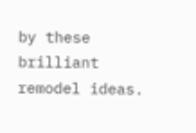by these brilliant remodel ideas.